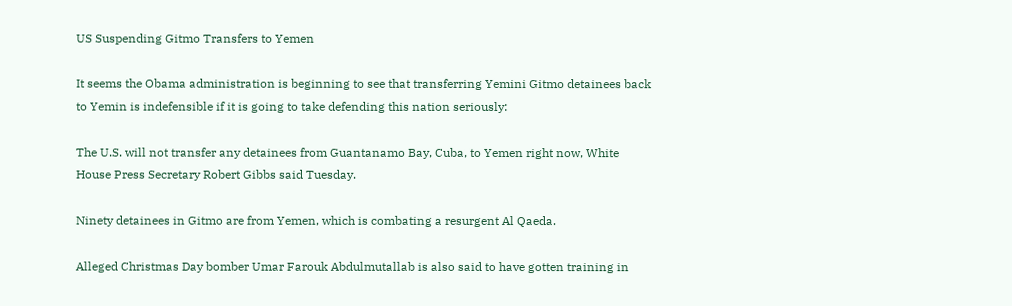US Suspending Gitmo Transfers to Yemen

It seems the Obama administration is beginning to see that transferring Yemini Gitmo detainees back to Yemin is indefensible if it is going to take defending this nation seriously:

The U.S. will not transfer any detainees from Guantanamo Bay, Cuba, to Yemen right now, White House Press Secretary Robert Gibbs said Tuesday.

Ninety detainees in Gitmo are from Yemen, which is combating a resurgent Al Qaeda.

Alleged Christmas Day bomber Umar Farouk Abdulmutallab is also said to have gotten training in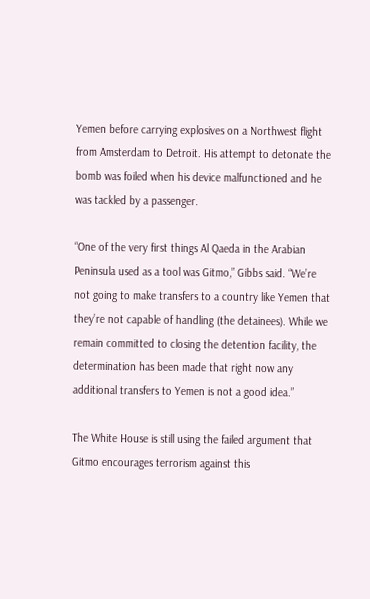Yemen before carrying explosives on a Northwest flight from Amsterdam to Detroit. His attempt to detonate the bomb was foiled when his device malfunctioned and he was tackled by a passenger.

“One of the very first things Al Qaeda in the Arabian Peninsula used as a tool was Gitmo,” Gibbs said. “We’re not going to make transfers to a country like Yemen that they’re not capable of handling (the detainees). While we remain committed to closing the detention facility, the determination has been made that right now any additional transfers to Yemen is not a good idea.”

The White House is still using the failed argument that Gitmo encourages terrorism against this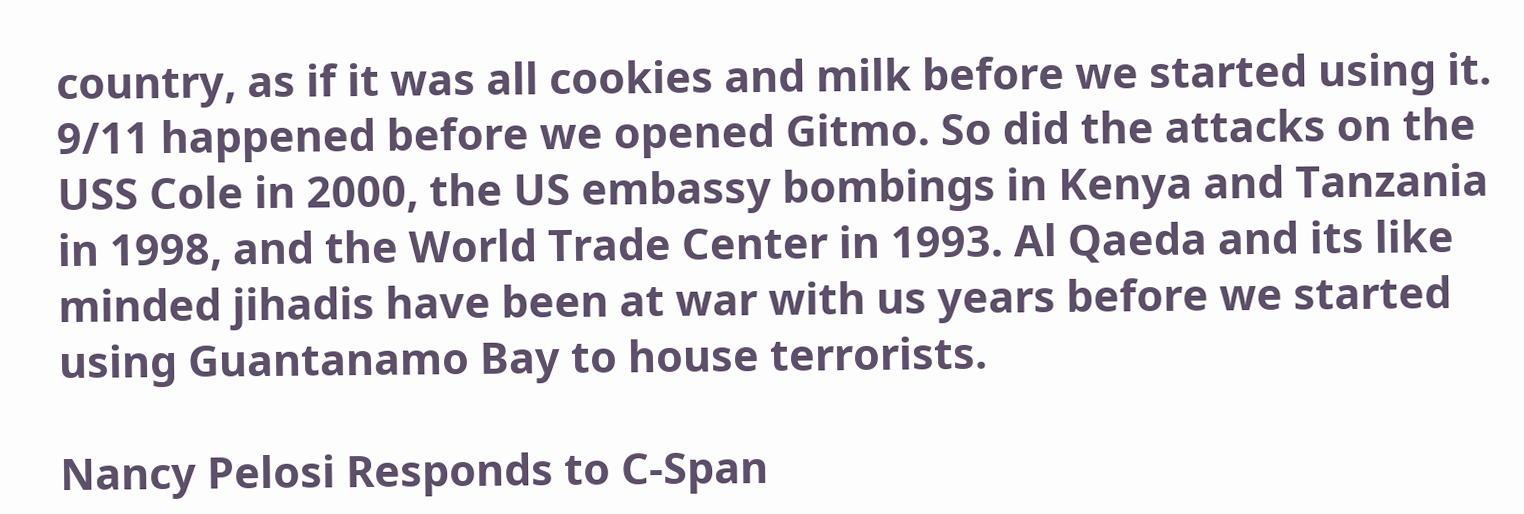country, as if it was all cookies and milk before we started using it. 9/11 happened before we opened Gitmo. So did the attacks on the USS Cole in 2000, the US embassy bombings in Kenya and Tanzania in 1998, and the World Trade Center in 1993. Al Qaeda and its like minded jihadis have been at war with us years before we started using Guantanamo Bay to house terrorists.

Nancy Pelosi Responds to C-Span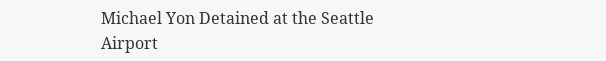Michael Yon Detained at the Seattle Airport